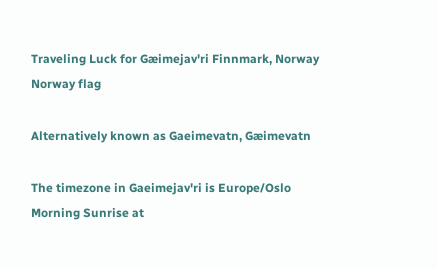Traveling Luck for Gæimejav'ri Finnmark, Norway Norway flag

Alternatively known as Gaeimevatn, Gæimevatn

The timezone in Gaeimejav'ri is Europe/Oslo
Morning Sunrise at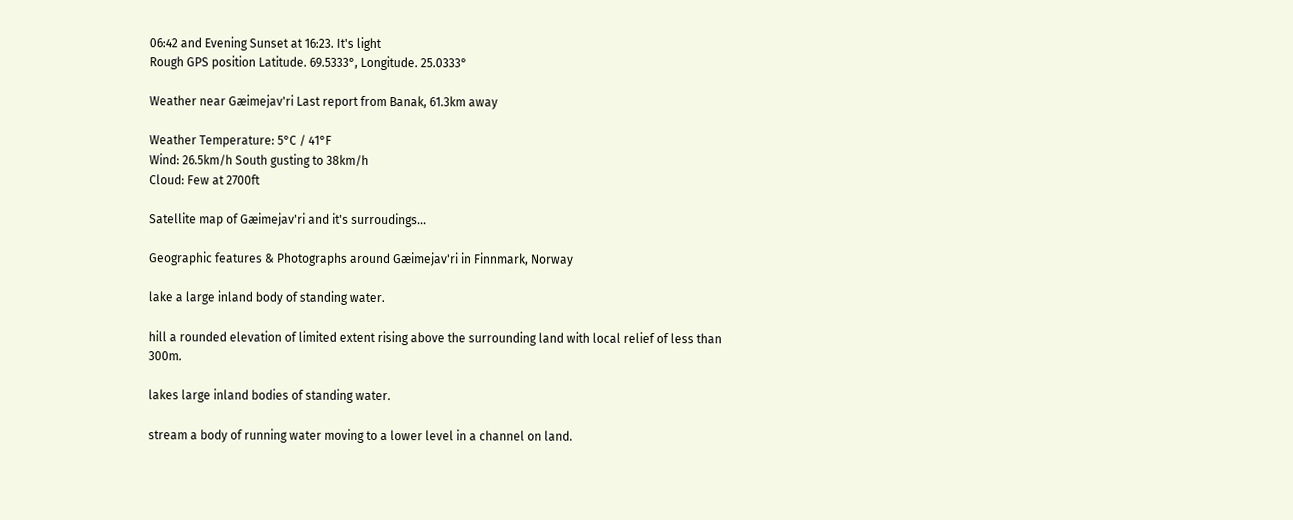06:42 and Evening Sunset at 16:23. It's light
Rough GPS position Latitude. 69.5333°, Longitude. 25.0333°

Weather near Gæimejav'ri Last report from Banak, 61.3km away

Weather Temperature: 5°C / 41°F
Wind: 26.5km/h South gusting to 38km/h
Cloud: Few at 2700ft

Satellite map of Gæimejav'ri and it's surroudings...

Geographic features & Photographs around Gæimejav'ri in Finnmark, Norway

lake a large inland body of standing water.

hill a rounded elevation of limited extent rising above the surrounding land with local relief of less than 300m.

lakes large inland bodies of standing water.

stream a body of running water moving to a lower level in a channel on land.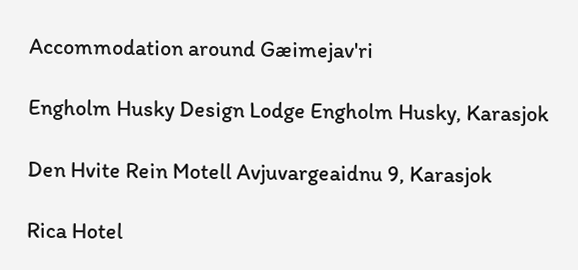Accommodation around Gæimejav'ri

Engholm Husky Design Lodge Engholm Husky, Karasjok

Den Hvite Rein Motell Avjuvargeaidnu 9, Karasjok

Rica Hotel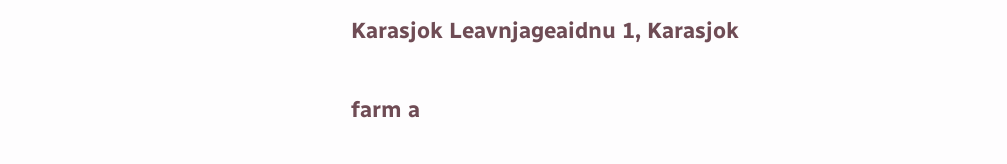Karasjok Leavnjageaidnu 1, Karasjok

farm a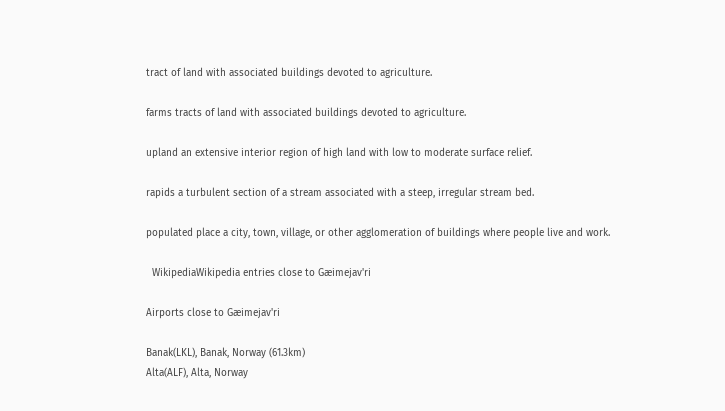tract of land with associated buildings devoted to agriculture.

farms tracts of land with associated buildings devoted to agriculture.

upland an extensive interior region of high land with low to moderate surface relief.

rapids a turbulent section of a stream associated with a steep, irregular stream bed.

populated place a city, town, village, or other agglomeration of buildings where people live and work.

  WikipediaWikipedia entries close to Gæimejav'ri

Airports close to Gæimejav'ri

Banak(LKL), Banak, Norway (61.3km)
Alta(ALF), Alta, Norway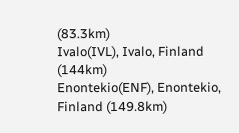(83.3km)
Ivalo(IVL), Ivalo, Finland (144km)
Enontekio(ENF), Enontekio, Finland (149.8km)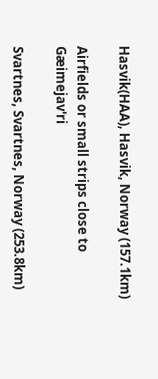Hasvik(HAA), Hasvik, Norway (157.1km)

Airfields or small strips close to Gæimejav'ri

Svartnes, Svartnes, Norway (253.8km)